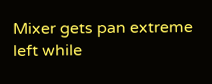Mixer gets pan extreme left while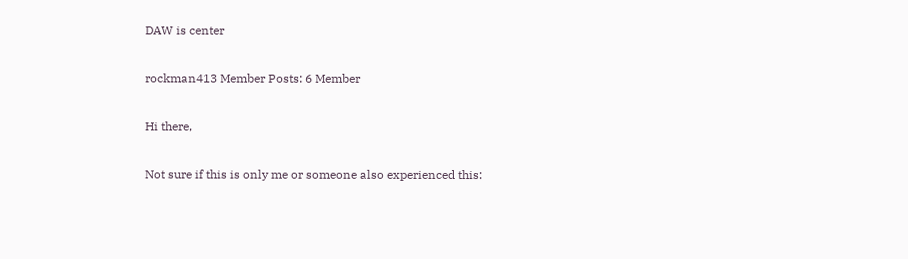DAW is center

rockman413 Member Posts: 6 Member

Hi there,

Not sure if this is only me or someone also experienced this: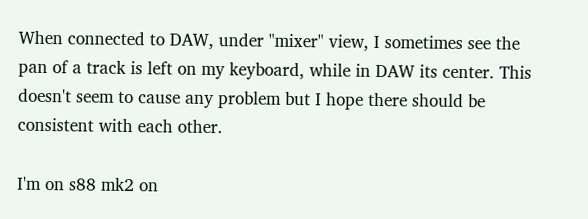When connected to DAW, under "mixer" view, I sometimes see the pan of a track is left on my keyboard, while in DAW its center. This doesn't seem to cause any problem but I hope there should be consistent with each other.

I'm on s88 mk2 on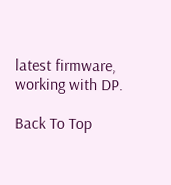latest firmware, working with DP.

Back To Top